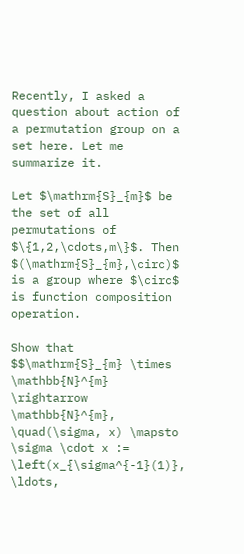Recently, I asked a question about action of a permutation group on a set here. Let me summarize it.

Let $\mathrm{S}_{m}$ be the set of all permutations of $\{1,2,\cdots,m\}$. Then $(\mathrm{S}_{m},\circ)$ is a group where $\circ$ is function composition operation.

Show that $$\mathrm{S}_{m} \times \mathbb{N}^{m} \rightarrow \mathbb{N}^{m}, \quad(\sigma, x) \mapsto \sigma \cdot x := \left(x_{\sigma^{-1}(1)}, \ldots,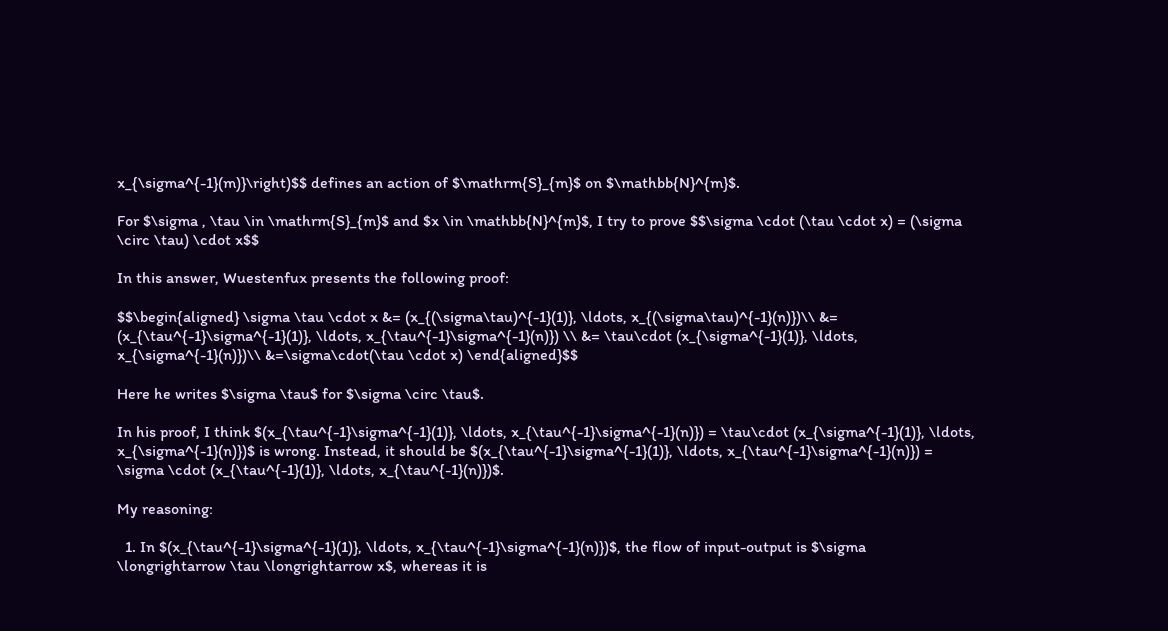x_{\sigma^{-1}(m)}\right)$$ defines an action of $\mathrm{S}_{m}$ on $\mathbb{N}^{m}$.

For $\sigma , \tau \in \mathrm{S}_{m}$ and $x \in \mathbb{N}^{m}$, I try to prove $$\sigma \cdot (\tau \cdot x) = (\sigma \circ \tau) \cdot x$$

In this answer, Wuestenfux presents the following proof:

$$\begin{aligned} \sigma \tau \cdot x &= (x_{(\sigma\tau)^{-1}(1)}, \ldots, x_{(\sigma\tau)^{-1}(n)})\\ &= (x_{\tau^{-1}\sigma^{-1}(1)}, \ldots, x_{\tau^{-1}\sigma^{-1}(n)}) \\ &= \tau\cdot (x_{\sigma^{-1}(1)}, \ldots, x_{\sigma^{-1}(n)})\\ &=\sigma\cdot(\tau \cdot x) \end{aligned}$$

Here he writes $\sigma \tau$ for $\sigma \circ \tau$.

In his proof, I think $(x_{\tau^{-1}\sigma^{-1}(1)}, \ldots, x_{\tau^{-1}\sigma^{-1}(n)}) = \tau\cdot (x_{\sigma^{-1}(1)}, \ldots, x_{\sigma^{-1}(n)})$ is wrong. Instead, it should be $(x_{\tau^{-1}\sigma^{-1}(1)}, \ldots, x_{\tau^{-1}\sigma^{-1}(n)}) = \sigma \cdot (x_{\tau^{-1}(1)}, \ldots, x_{\tau^{-1}(n)})$.

My reasoning:

  1. In $(x_{\tau^{-1}\sigma^{-1}(1)}, \ldots, x_{\tau^{-1}\sigma^{-1}(n)})$, the flow of input-output is $\sigma \longrightarrow \tau \longrightarrow x$, whereas it is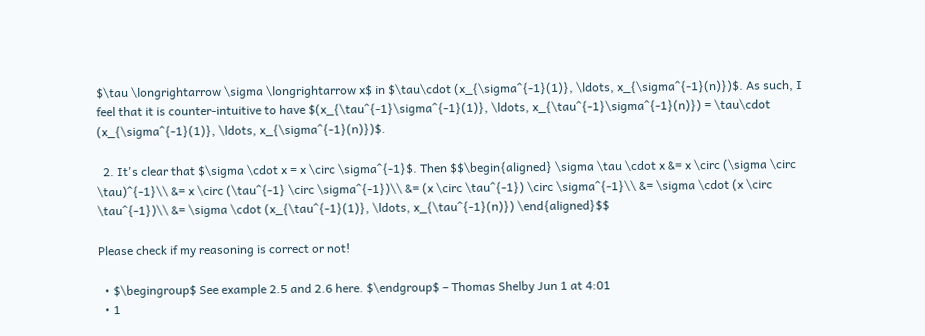$\tau \longrightarrow \sigma \longrightarrow x$ in $\tau\cdot (x_{\sigma^{-1}(1)}, \ldots, x_{\sigma^{-1}(n)})$. As such, I feel that it is counter-intuitive to have $(x_{\tau^{-1}\sigma^{-1}(1)}, \ldots, x_{\tau^{-1}\sigma^{-1}(n)}) = \tau\cdot (x_{\sigma^{-1}(1)}, \ldots, x_{\sigma^{-1}(n)})$.

  2. It's clear that $\sigma \cdot x = x \circ \sigma^{-1}$. Then $$\begin{aligned} \sigma \tau \cdot x &= x \circ (\sigma \circ \tau)^{-1}\\ &= x \circ (\tau^{-1} \circ \sigma^{-1})\\ &= (x \circ \tau^{-1}) \circ \sigma^{-1}\\ &= \sigma \cdot (x \circ \tau^{-1})\\ &= \sigma \cdot (x_{\tau^{-1}(1)}, \ldots, x_{\tau^{-1}(n)}) \end{aligned}$$

Please check if my reasoning is correct or not!

  • $\begingroup$ See example 2.5 and 2.6 here. $\endgroup$ – Thomas Shelby Jun 1 at 4:01
  • 1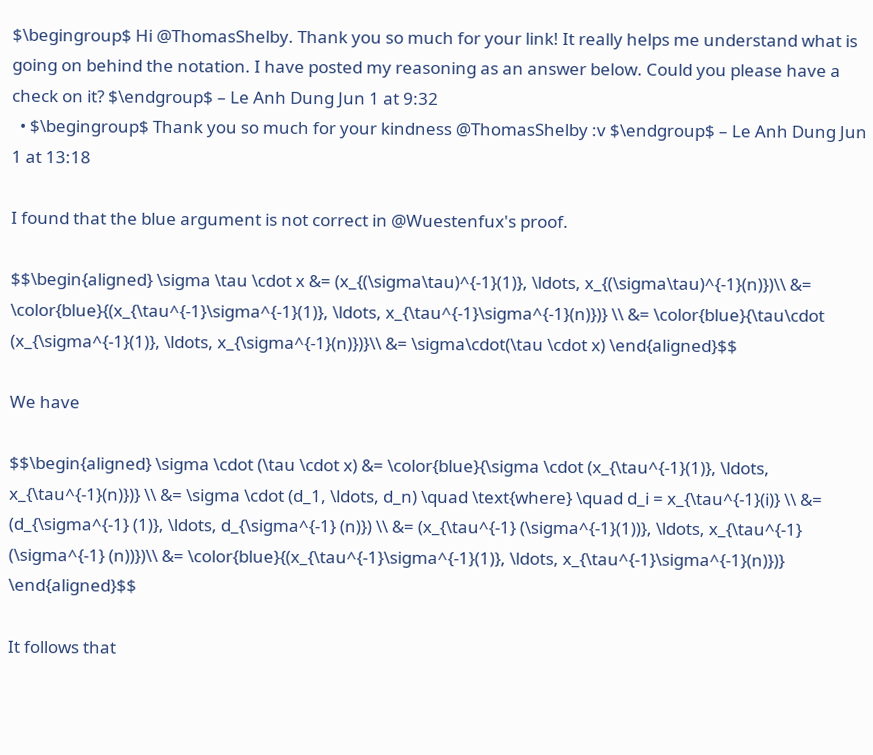$\begingroup$ Hi @ThomasShelby. Thank you so much for your link! It really helps me understand what is going on behind the notation. I have posted my reasoning as an answer below. Could you please have a check on it? $\endgroup$ – Le Anh Dung Jun 1 at 9:32
  • $\begingroup$ Thank you so much for your kindness @ThomasShelby :v $\endgroup$ – Le Anh Dung Jun 1 at 13:18

I found that the blue argument is not correct in @Wuestenfux's proof.

$$\begin{aligned} \sigma \tau \cdot x &= (x_{(\sigma\tau)^{-1}(1)}, \ldots, x_{(\sigma\tau)^{-1}(n)})\\ &= \color{blue}{(x_{\tau^{-1}\sigma^{-1}(1)}, \ldots, x_{\tau^{-1}\sigma^{-1}(n)})} \\ &= \color{blue}{\tau\cdot (x_{\sigma^{-1}(1)}, \ldots, x_{\sigma^{-1}(n)})}\\ &= \sigma\cdot(\tau \cdot x) \end{aligned}$$

We have

$$\begin{aligned} \sigma \cdot (\tau \cdot x) &= \color{blue}{\sigma \cdot (x_{\tau^{-1}(1)}, \ldots, x_{\tau^{-1}(n)})} \\ &= \sigma \cdot (d_1, \ldots, d_n) \quad \text{where} \quad d_i = x_{\tau^{-1}(i)} \\ &= (d_{\sigma^{-1} (1)}, \ldots, d_{\sigma^{-1} (n)}) \\ &= (x_{\tau^{-1} (\sigma^{-1}(1))}, \ldots, x_{\tau^{-1} (\sigma^{-1} (n))})\\ &= \color{blue}{(x_{\tau^{-1}\sigma^{-1}(1)}, \ldots, x_{\tau^{-1}\sigma^{-1}(n)})} \end{aligned}$$

It follows that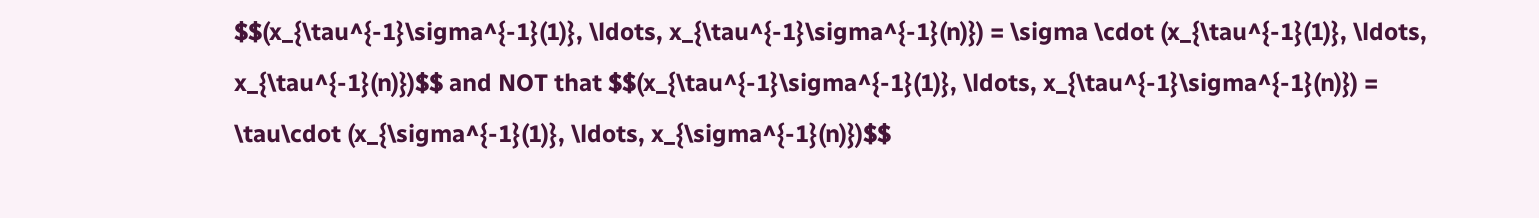$$(x_{\tau^{-1}\sigma^{-1}(1)}, \ldots, x_{\tau^{-1}\sigma^{-1}(n)}) = \sigma \cdot (x_{\tau^{-1}(1)}, \ldots, x_{\tau^{-1}(n)})$$ and NOT that $$(x_{\tau^{-1}\sigma^{-1}(1)}, \ldots, x_{\tau^{-1}\sigma^{-1}(n)}) = \tau\cdot (x_{\sigma^{-1}(1)}, \ldots, x_{\sigma^{-1}(n)})$$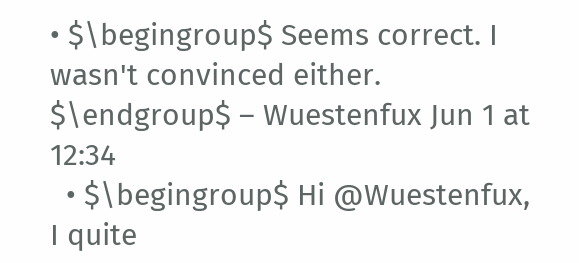• $\begingroup$ Seems correct. I wasn't convinced either. $\endgroup$ – Wuestenfux Jun 1 at 12:34
  • $\begingroup$ Hi @Wuestenfux, I quite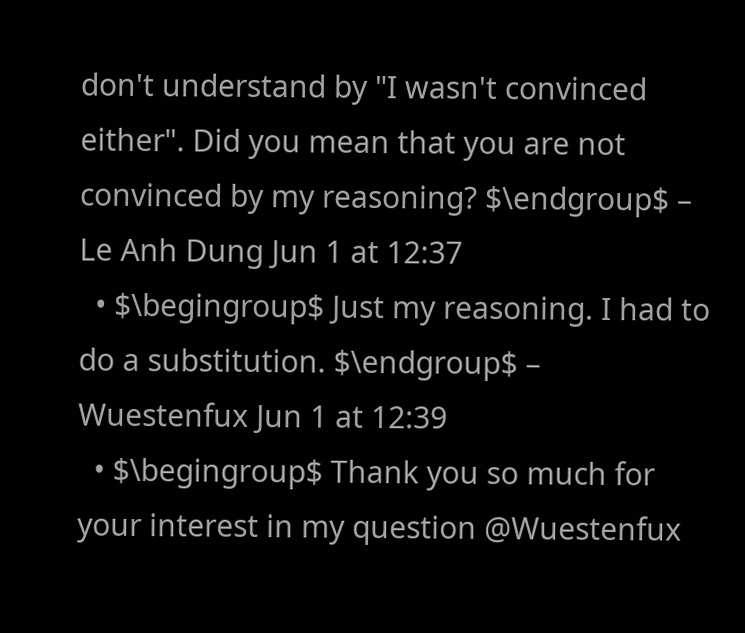don't understand by "I wasn't convinced either". Did you mean that you are not convinced by my reasoning? $\endgroup$ – Le Anh Dung Jun 1 at 12:37
  • $\begingroup$ Just my reasoning. I had to do a substitution. $\endgroup$ – Wuestenfux Jun 1 at 12:39
  • $\begingroup$ Thank you so much for your interest in my question @Wuestenfux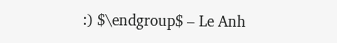:) $\endgroup$ – Le Anh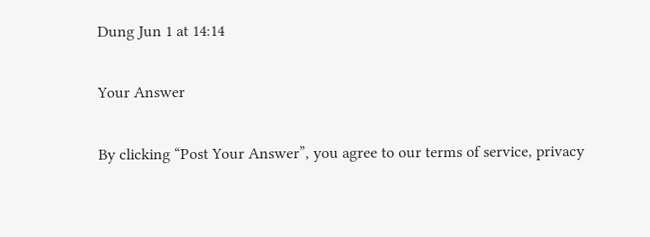Dung Jun 1 at 14:14

Your Answer

By clicking “Post Your Answer”, you agree to our terms of service, privacy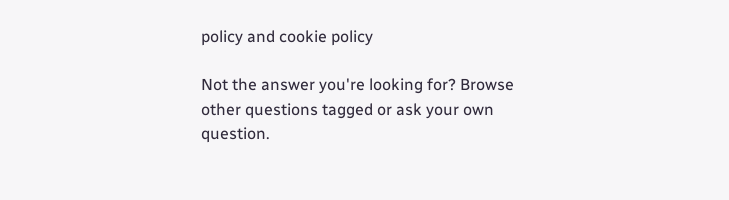policy and cookie policy

Not the answer you're looking for? Browse other questions tagged or ask your own question.